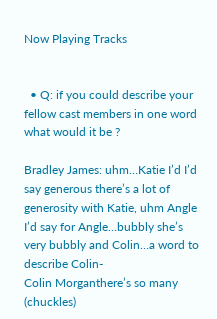Now Playing Tracks


  • Q: if you could describe your fellow cast members in one word what would it be ?

Bradley James: uhm…Katie I’d I’d say generous there’s a lot of generosity with Katie, uhm Angle I’d say for Angle…bubbly she’s very bubbly and Colin…a word to describe Colin-
Colin Morganthere’s so many (chuckles)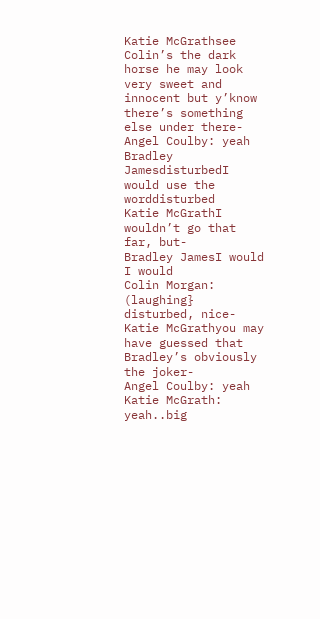Katie McGrathsee Colin’s the dark horse he may look very sweet and innocent but y’know there’s something else under there-
Angel Coulby: yeah
Bradley JamesdisturbedI would use the worddisturbed
Katie McGrathI wouldn’t go that far, but-
Bradley JamesI would I would
Colin Morgan: (laughing} disturbed, nice-
Katie McGrathyou may have guessed that Bradley’s obviously the joker-
Angel Coulby: yeah
Katie McGrath: yeah..big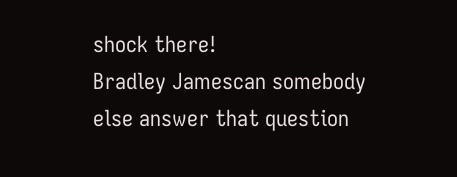shock there!
Bradley Jamescan somebody else answer that question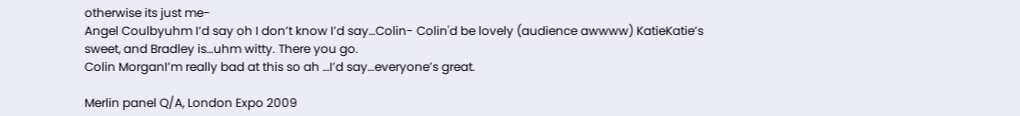otherwise its just me-
Angel Coulbyuhm I’d say oh I don’t know I’d say…Colin- Colin'd be lovely (audience awwww) KatieKatie’s sweet, and Bradley is…uhm witty. There you go.
Colin MorganI’m really bad at this so ah …I’d say…everyone’s great.

Merlin panel Q/A, London Expo 2009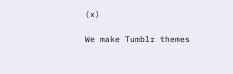(x)

We make Tumblr themes